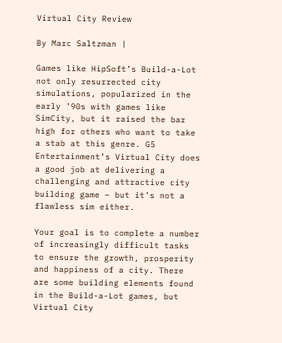Virtual City Review

By Marc Saltzman |

Games like HipSoft’s Build-a-Lot not only resurrected city simulations, popularized in the early ’90s with games like SimCity, but it raised the bar high for others who want to take a stab at this genre. G5 Entertainment’s Virtual City does a good job at delivering a challenging and attractive city building game – but it’s not a flawless sim either.

Your goal is to complete a number of increasingly difficult tasks to ensure the growth, prosperity and happiness of a city. There are some building elements found in the Build-a-Lot games, but Virtual City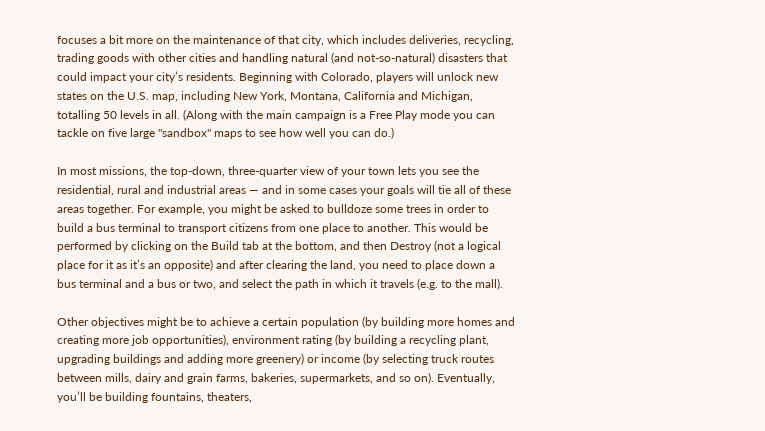focuses a bit more on the maintenance of that city, which includes deliveries, recycling, trading goods with other cities and handling natural (and not-so-natural) disasters that could impact your city’s residents. Beginning with Colorado, players will unlock new states on the U.S. map, including New York, Montana, California and Michigan, totalling 50 levels in all. (Along with the main campaign is a Free Play mode you can tackle on five large "sandbox" maps to see how well you can do.)

In most missions, the top-down, three-quarter view of your town lets you see the residential, rural and industrial areas — and in some cases your goals will tie all of these areas together. For example, you might be asked to bulldoze some trees in order to build a bus terminal to transport citizens from one place to another. This would be performed by clicking on the Build tab at the bottom, and then Destroy (not a logical place for it as it’s an opposite) and after clearing the land, you need to place down a bus terminal and a bus or two, and select the path in which it travels (e.g. to the mall).

Other objectives might be to achieve a certain population (by building more homes and creating more job opportunities), environment rating (by building a recycling plant, upgrading buildings and adding more greenery) or income (by selecting truck routes between mills, dairy and grain farms, bakeries, supermarkets, and so on). Eventually, you’ll be building fountains, theaters,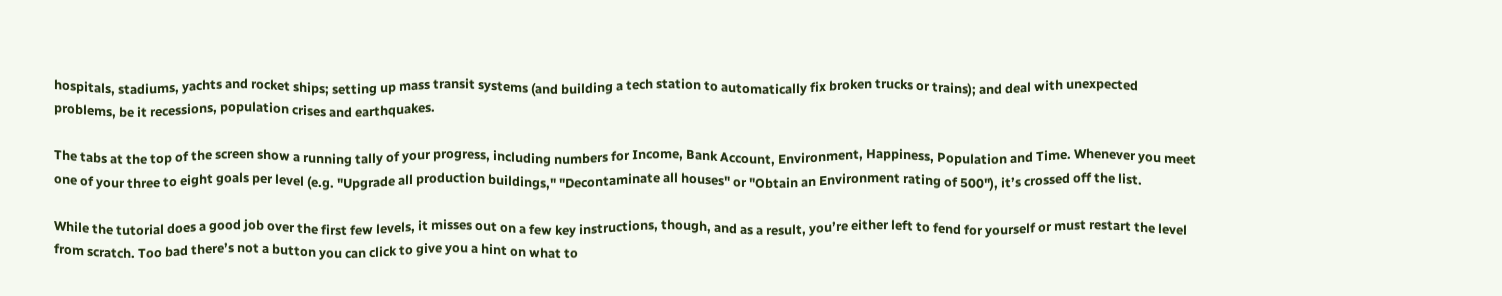hospitals, stadiums, yachts and rocket ships; setting up mass transit systems (and building a tech station to automatically fix broken trucks or trains); and deal with unexpected problems, be it recessions, population crises and earthquakes.

The tabs at the top of the screen show a running tally of your progress, including numbers for Income, Bank Account, Environment, Happiness, Population and Time. Whenever you meet one of your three to eight goals per level (e.g. "Upgrade all production buildings," "Decontaminate all houses" or "Obtain an Environment rating of 500"), it’s crossed off the list.

While the tutorial does a good job over the first few levels, it misses out on a few key instructions, though, and as a result, you’re either left to fend for yourself or must restart the level from scratch. Too bad there’s not a button you can click to give you a hint on what to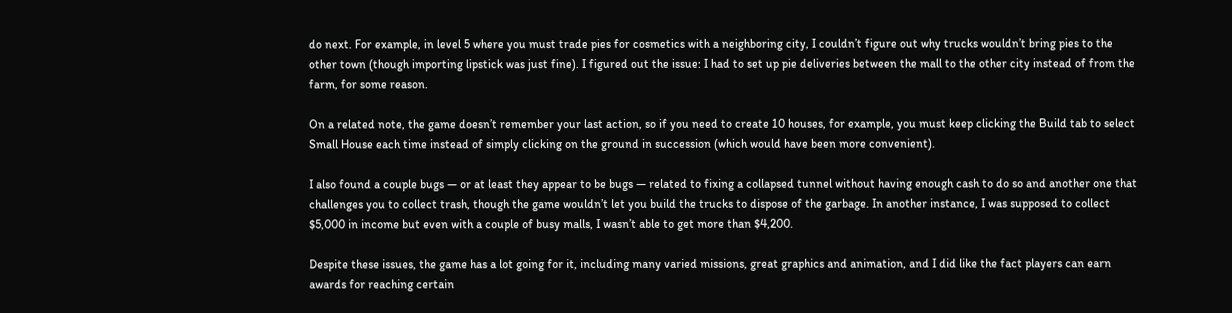do next. For example, in level 5 where you must trade pies for cosmetics with a neighboring city, I couldn’t figure out why trucks wouldn’t bring pies to the other town (though importing lipstick was just fine). I figured out the issue: I had to set up pie deliveries between the mall to the other city instead of from the farm, for some reason.

On a related note, the game doesn’t remember your last action, so if you need to create 10 houses, for example, you must keep clicking the Build tab to select Small House each time instead of simply clicking on the ground in succession (which would have been more convenient).

I also found a couple bugs — or at least they appear to be bugs — related to fixing a collapsed tunnel without having enough cash to do so and another one that challenges you to collect trash, though the game wouldn’t let you build the trucks to dispose of the garbage. In another instance, I was supposed to collect $5,000 in income but even with a couple of busy malls, I wasn’t able to get more than $4,200.

Despite these issues, the game has a lot going for it, including many varied missions, great graphics and animation, and I did like the fact players can earn awards for reaching certain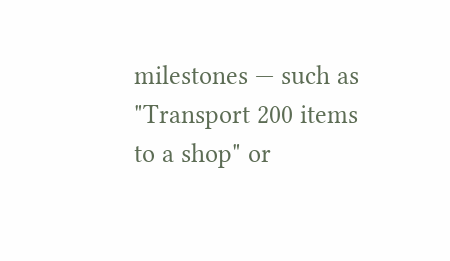milestones — such as "Transport 200 items to a shop" or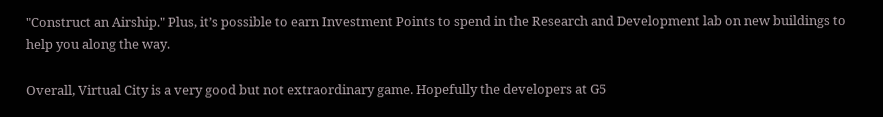"Construct an Airship." Plus, it’s possible to earn Investment Points to spend in the Research and Development lab on new buildings to help you along the way.

Overall, Virtual City is a very good but not extraordinary game. Hopefully the developers at G5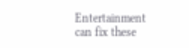Entertainment can fix these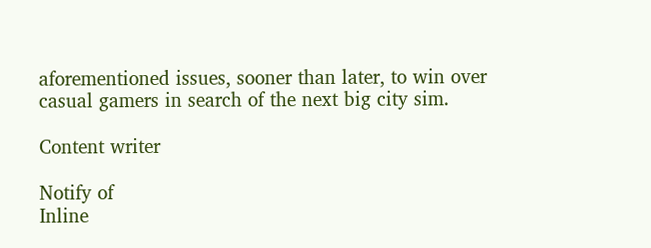aforementioned issues, sooner than later, to win over casual gamers in search of the next big city sim.

Content writer

Notify of
Inline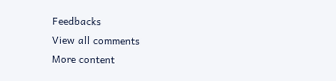Feedbacks
View all comments
More content